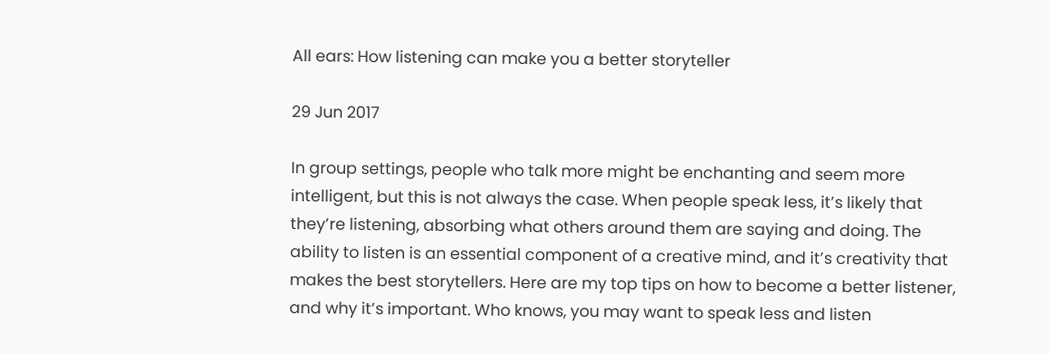All ears: How listening can make you a better storyteller

29 Jun 2017

In group settings, people who talk more might be enchanting and seem more intelligent, but this is not always the case. When people speak less, it’s likely that they’re listening, absorbing what others around them are saying and doing. The ability to listen is an essential component of a creative mind, and it’s creativity that makes the best storytellers. Here are my top tips on how to become a better listener, and why it’s important. Who knows, you may want to speak less and listen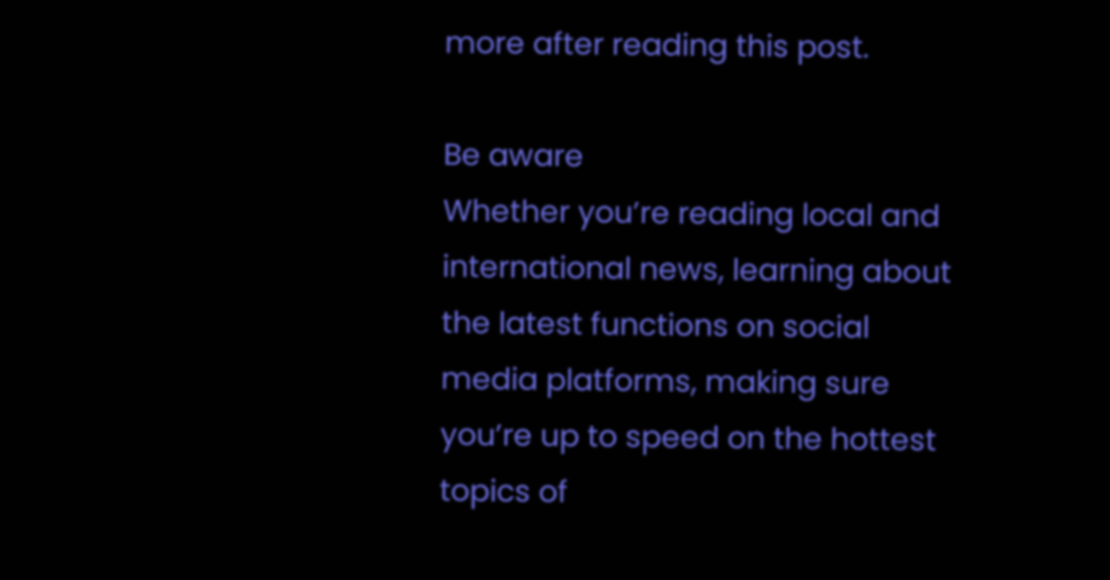more after reading this post.

Be aware
Whether you’re reading local and international news, learning about the latest functions on social media platforms, making sure you’re up to speed on the hottest topics of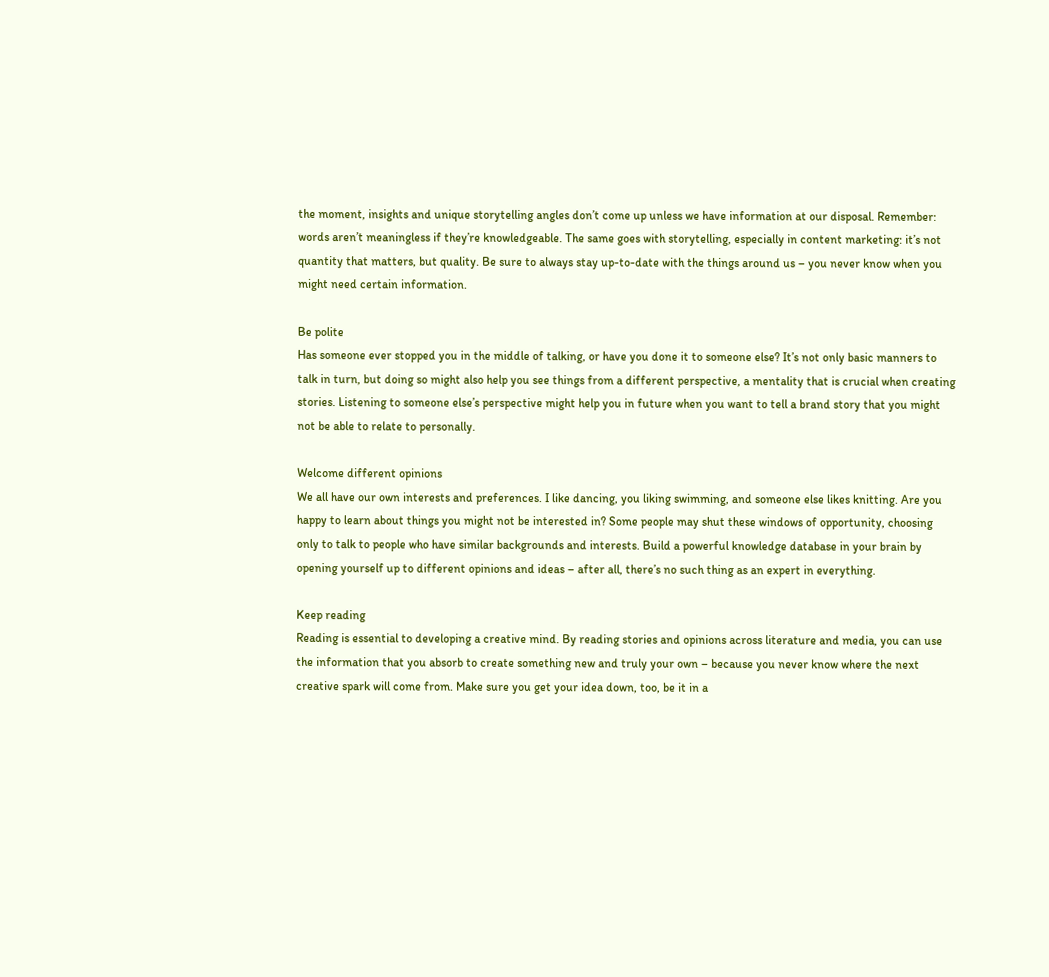the moment, insights and unique storytelling angles don’t come up unless we have information at our disposal. Remember: words aren’t meaningless if they’re knowledgeable. The same goes with storytelling, especially in content marketing: it’s not quantity that matters, but quality. Be sure to always stay up-to-date with the things around us – you never know when you might need certain information.

Be polite
Has someone ever stopped you in the middle of talking, or have you done it to someone else? It’s not only basic manners to talk in turn, but doing so might also help you see things from a different perspective, a mentality that is crucial when creating stories. Listening to someone else’s perspective might help you in future when you want to tell a brand story that you might not be able to relate to personally.

Welcome different opinions
We all have our own interests and preferences. I like dancing, you liking swimming, and someone else likes knitting. Are you happy to learn about things you might not be interested in? Some people may shut these windows of opportunity, choosing only to talk to people who have similar backgrounds and interests. Build a powerful knowledge database in your brain by opening yourself up to different opinions and ideas – after all, there’s no such thing as an expert in everything.

Keep reading
Reading is essential to developing a creative mind. By reading stories and opinions across literature and media, you can use the information that you absorb to create something new and truly your own – because you never know where the next creative spark will come from. Make sure you get your idea down, too, be it in a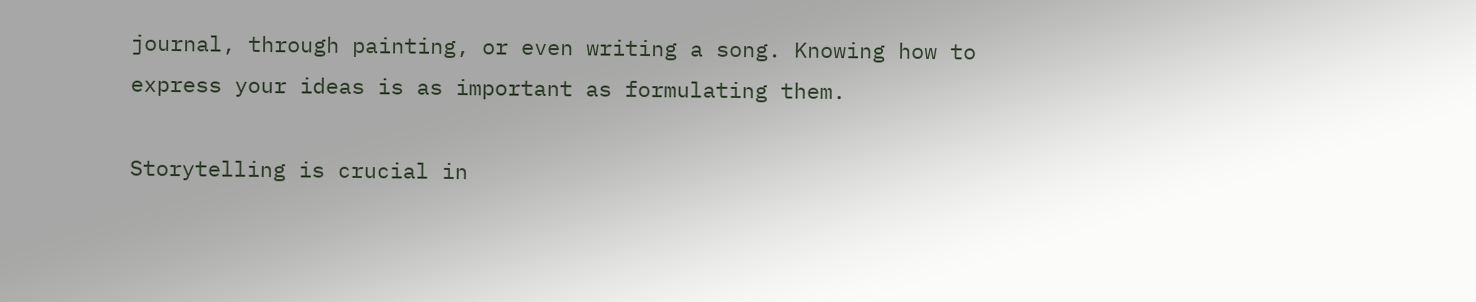journal, through painting, or even writing a song. Knowing how to express your ideas is as important as formulating them.

Storytelling is crucial in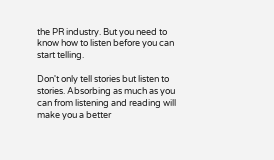the PR industry. But you need to know how to listen before you can start telling.

Don't only tell stories but listen to stories. Absorbing as much as you can from listening and reading will make you a better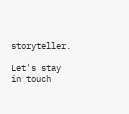storyteller.

Let's stay in touch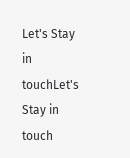Let's Stay in touchLet's Stay in touch